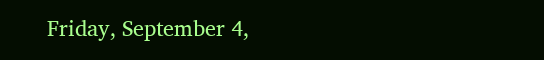Friday, September 4,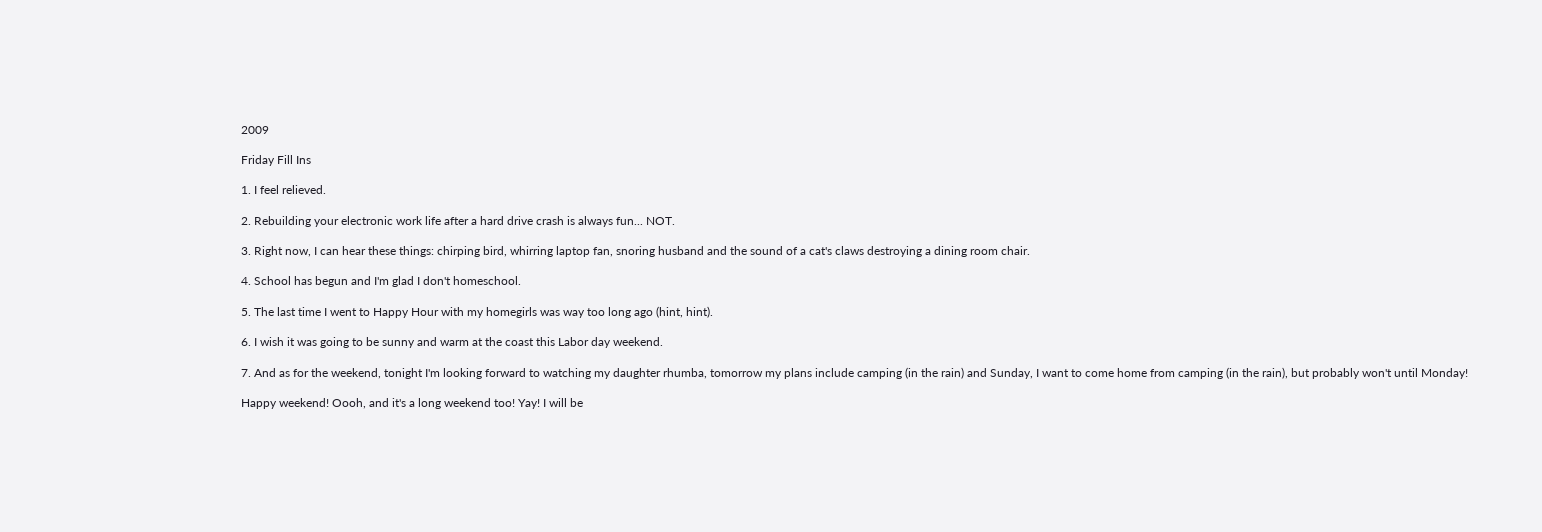2009

Friday Fill Ins

1. I feel relieved.

2. Rebuilding your electronic work life after a hard drive crash is always fun... NOT.

3. Right now, I can hear these things: chirping bird, whirring laptop fan, snoring husband and the sound of a cat's claws destroying a dining room chair.

4. School has begun and I'm glad I don't homeschool.

5. The last time I went to Happy Hour with my homegirls was way too long ago (hint, hint).

6. I wish it was going to be sunny and warm at the coast this Labor day weekend.

7. And as for the weekend, tonight I'm looking forward to watching my daughter rhumba, tomorrow my plans include camping (in the rain) and Sunday, I want to come home from camping (in the rain), but probably won't until Monday!

Happy weekend! Oooh, and it's a long weekend too! Yay! I will be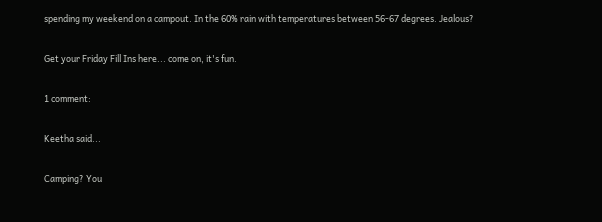spending my weekend on a campout. In the 60% rain with temperatures between 56-67 degrees. Jealous?

Get your Friday Fill Ins here... come on, it's fun.

1 comment:

Keetha said...

Camping? You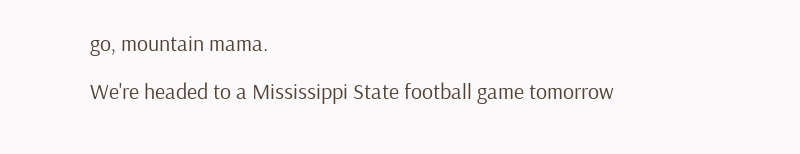go, mountain mama.

We're headed to a Mississippi State football game tomorrow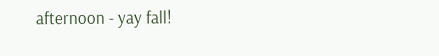afternoon - yay fall!